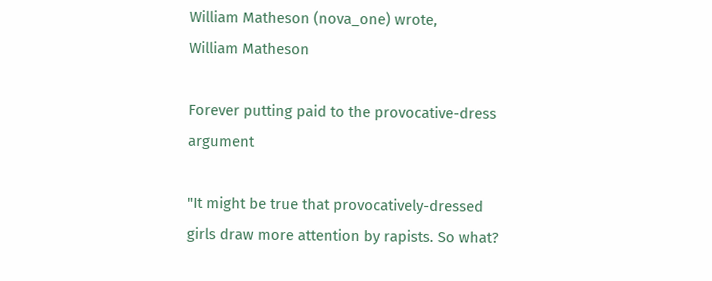William Matheson (nova_one) wrote,
William Matheson

Forever putting paid to the provocative-dress argument

"It might be true that provocatively-dressed girls draw more attention by rapists. So what?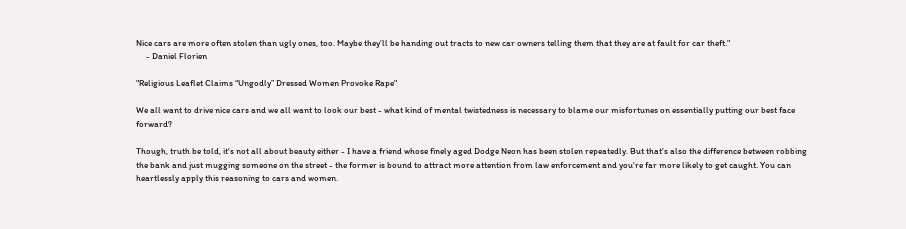Nice cars are more often stolen than ugly ones, too. Maybe they’ll be handing out tracts to new car owners telling them that they are at fault for car theft."
     - Daniel Florien

"Religious Leaflet Claims “Ungodly” Dressed Women Provoke Rape"

We all want to drive nice cars and we all want to look our best - what kind of mental twistedness is necessary to blame our misfortunes on essentially putting our best face forward?

Though, truth be told, it's not all about beauty either - I have a friend whose finely aged Dodge Neon has been stolen repeatedly. But that's also the difference between robbing the bank and just mugging someone on the street - the former is bound to attract more attention from law enforcement and you're far more likely to get caught. You can heartlessly apply this reasoning to cars and women.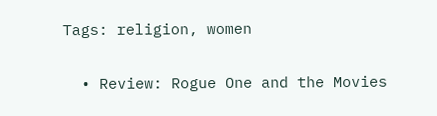Tags: religion, women

  • Review: Rogue One and the Movies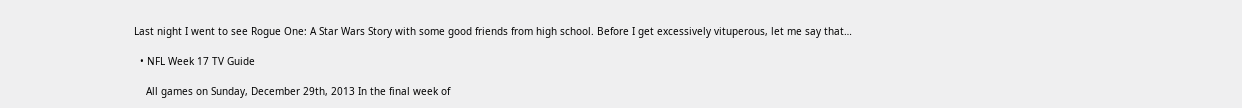Last night I went to see Rogue One: A Star Wars Story with some good friends from high school. Before I get excessively vituperous, let me say that…

  • NFL Week 17 TV Guide

    All games on Sunday, December 29th, 2013 In the final week of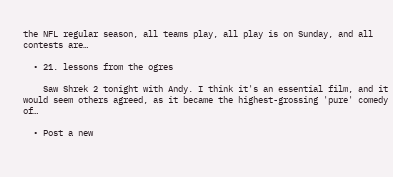the NFL regular season, all teams play, all play is on Sunday, and all contests are…

  • 21. lessons from the ogres

    Saw Shrek 2 tonight with Andy. I think it's an essential film, and it would seem others agreed, as it became the highest-grossing 'pure' comedy of…

  • Post a new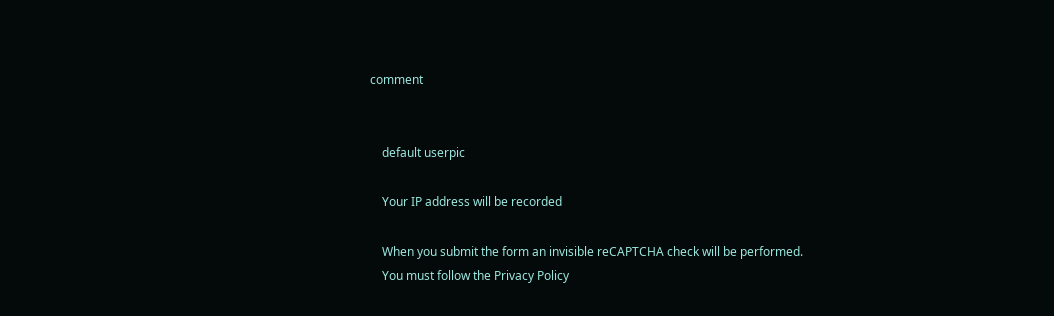comment


    default userpic

    Your IP address will be recorded

    When you submit the form an invisible reCAPTCHA check will be performed.
    You must follow the Privacy Policy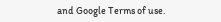and Google Terms of use.